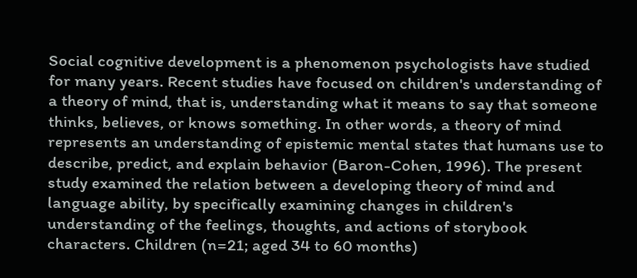Social cognitive development is a phenomenon psychologists have studied for many years. Recent studies have focused on children's understanding of a theory of mind, that is, understanding what it means to say that someone thinks, believes, or knows something. In other words, a theory of mind represents an understanding of epistemic mental states that humans use to describe, predict, and explain behavior (Baron-Cohen, 1996). The present study examined the relation between a developing theory of mind and language ability, by specifically examining changes in children's understanding of the feelings, thoughts, and actions of storybook characters. Children (n=21; aged 34 to 60 months)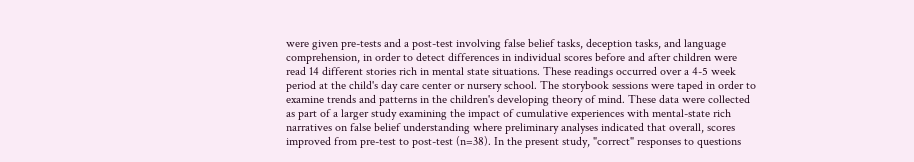were given pre-tests and a post-test involving false belief tasks, deception tasks, and language comprehension, in order to detect differences in individual scores before and after children were read 14 different stories rich in mental state situations. These readings occurred over a 4-5 week period at the child's day care center or nursery school. The storybook sessions were taped in order to examine trends and patterns in the children's developing theory of mind. These data were collected as part of a larger study examining the impact of cumulative experiences with mental-state rich narratives on false belief understanding where preliminary analyses indicated that overall, scores improved from pre-test to post-test (n=38). In the present study, "correct" responses to questions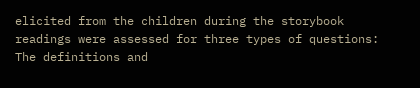elicited from the children during the storybook readings were assessed for three types of questions: The definitions and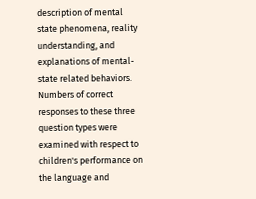description of mental state phenomena, reality understanding, and explanations of mental-state related behaviors. Numbers of correct responses to these three question types were examined with respect to children's performance on the language and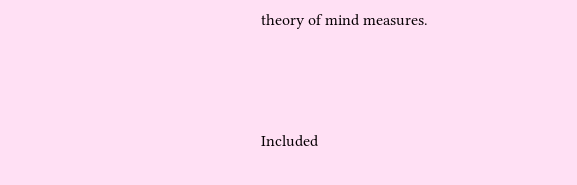theory of mind measures.



Included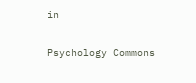in

Psychology Commons